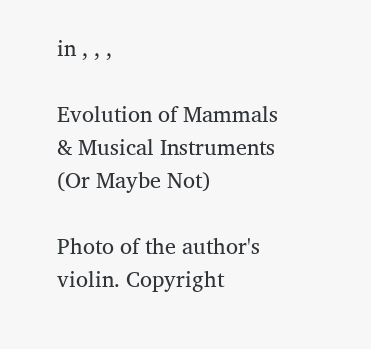in , , ,

Evolution of Mammals & Musical Instruments (Or Maybe Not)

Photo of the author's violin. Copyright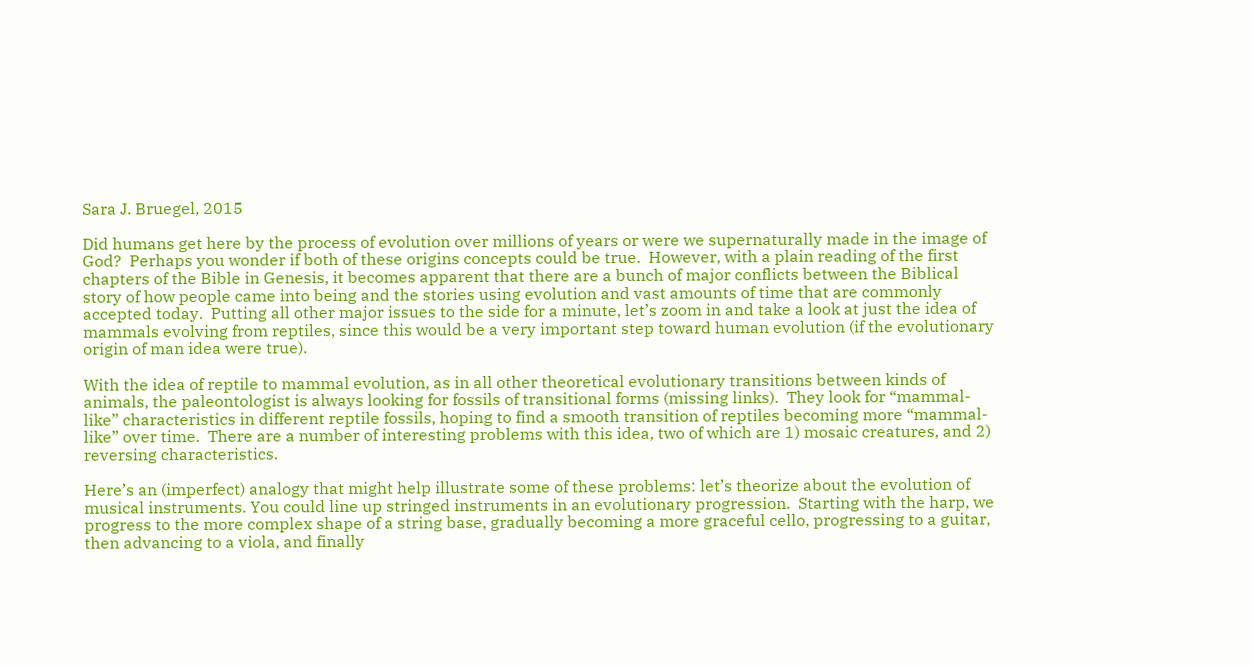Sara J. Bruegel, 2015

Did humans get here by the process of evolution over millions of years or were we supernaturally made in the image of God?  Perhaps you wonder if both of these origins concepts could be true.  However, with a plain reading of the first chapters of the Bible in Genesis, it becomes apparent that there are a bunch of major conflicts between the Biblical story of how people came into being and the stories using evolution and vast amounts of time that are commonly accepted today.  Putting all other major issues to the side for a minute, let’s zoom in and take a look at just the idea of mammals evolving from reptiles, since this would be a very important step toward human evolution (if the evolutionary origin of man idea were true).

With the idea of reptile to mammal evolution, as in all other theoretical evolutionary transitions between kinds of animals, the paleontologist is always looking for fossils of transitional forms (missing links).  They look for “mammal-like” characteristics in different reptile fossils, hoping to find a smooth transition of reptiles becoming more “mammal-like” over time.  There are a number of interesting problems with this idea, two of which are 1) mosaic creatures, and 2) reversing characteristics.

Here’s an (imperfect) analogy that might help illustrate some of these problems: let’s theorize about the evolution of musical instruments. You could line up stringed instruments in an evolutionary progression.  Starting with the harp, we progress to the more complex shape of a string base, gradually becoming a more graceful cello, progressing to a guitar, then advancing to a viola, and finally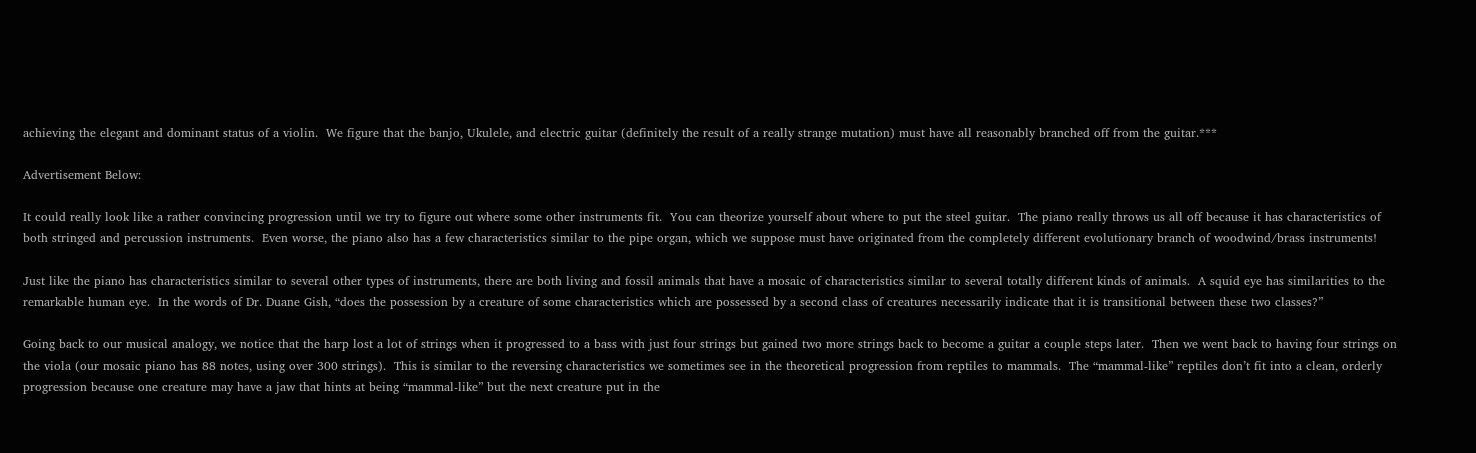achieving the elegant and dominant status of a violin.  We figure that the banjo, Ukulele, and electric guitar (definitely the result of a really strange mutation) must have all reasonably branched off from the guitar.***

Advertisement Below:

It could really look like a rather convincing progression until we try to figure out where some other instruments fit.  You can theorize yourself about where to put the steel guitar.  The piano really throws us all off because it has characteristics of both stringed and percussion instruments.  Even worse, the piano also has a few characteristics similar to the pipe organ, which we suppose must have originated from the completely different evolutionary branch of woodwind/brass instruments!

Just like the piano has characteristics similar to several other types of instruments, there are both living and fossil animals that have a mosaic of characteristics similar to several totally different kinds of animals.  A squid eye has similarities to the remarkable human eye.  In the words of Dr. Duane Gish, “does the possession by a creature of some characteristics which are possessed by a second class of creatures necessarily indicate that it is transitional between these two classes?”

Going back to our musical analogy, we notice that the harp lost a lot of strings when it progressed to a bass with just four strings but gained two more strings back to become a guitar a couple steps later.  Then we went back to having four strings on the viola (our mosaic piano has 88 notes, using over 300 strings).  This is similar to the reversing characteristics we sometimes see in the theoretical progression from reptiles to mammals.  The “mammal-like” reptiles don’t fit into a clean, orderly progression because one creature may have a jaw that hints at being “mammal-like” but the next creature put in the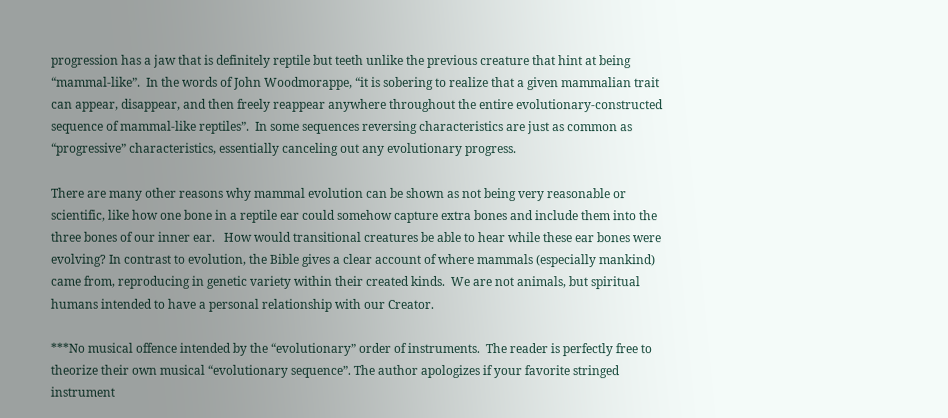progression has a jaw that is definitely reptile but teeth unlike the previous creature that hint at being “mammal-like”.  In the words of John Woodmorappe, “it is sobering to realize that a given mammalian trait can appear, disappear, and then freely reappear anywhere throughout the entire evolutionary-constructed sequence of mammal-like reptiles”.  In some sequences reversing characteristics are just as common as “progressive” characteristics, essentially canceling out any evolutionary progress.

There are many other reasons why mammal evolution can be shown as not being very reasonable or scientific, like how one bone in a reptile ear could somehow capture extra bones and include them into the three bones of our inner ear.   How would transitional creatures be able to hear while these ear bones were evolving? In contrast to evolution, the Bible gives a clear account of where mammals (especially mankind) came from, reproducing in genetic variety within their created kinds.  We are not animals, but spiritual humans intended to have a personal relationship with our Creator.

***No musical offence intended by the “evolutionary” order of instruments.  The reader is perfectly free to theorize their own musical “evolutionary sequence”. The author apologizes if your favorite stringed instrument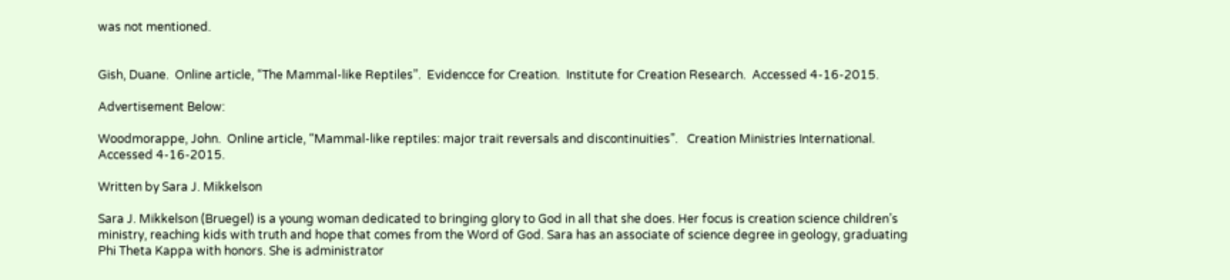was not mentioned.


Gish, Duane.  Online article, “The Mammal-like Reptiles”.  Evidencce for Creation.  Institute for Creation Research.  Accessed 4-16-2015.

Advertisement Below:

Woodmorappe, John.  Online article, “Mammal-like reptiles: major trait reversals and discontinuities”.   Creation Ministries International.  Accessed 4-16-2015.

Written by Sara J. Mikkelson

Sara J. Mikkelson (Bruegel) is a young woman dedicated to bringing glory to God in all that she does. Her focus is creation science children’s ministry, reaching kids with truth and hope that comes from the Word of God. Sara has an associate of science degree in geology, graduating Phi Theta Kappa with honors. She is administrator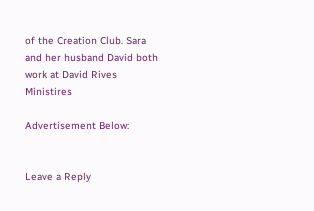of the Creation Club. Sara and her husband David both work at David Rives Ministires

Advertisement Below:


Leave a Reply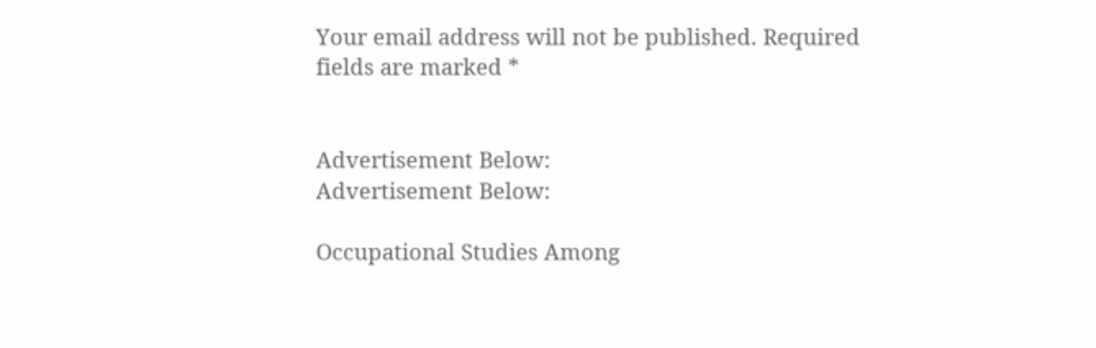Your email address will not be published. Required fields are marked *


Advertisement Below:
Advertisement Below:

Occupational Studies Among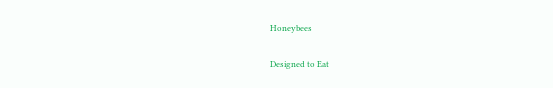Honeybees

Designed to Eat